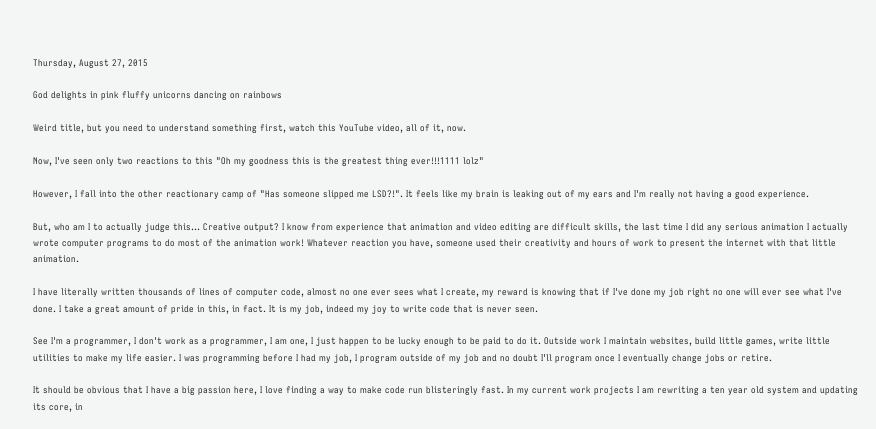Thursday, August 27, 2015

God delights in pink fluffy unicorns dancing on rainbows

Weird title, but you need to understand something first, watch this YouTube video, all of it, now.

Now, I've seen only two reactions to this "Oh my goodness this is the greatest thing ever!!!1111 lolz"

However, I fall into the other reactionary camp of "Has someone slipped me LSD?!". It feels like my brain is leaking out of my ears and I'm really not having a good experience.

But, who am I to actually judge this... Creative output? I know from experience that animation and video editing are difficult skills, the last time I did any serious animation I actually wrote computer programs to do most of the animation work! Whatever reaction you have, someone used their creativity and hours of work to present the internet with that little animation.

I have literally written thousands of lines of computer code, almost no one ever sees what I create, my reward is knowing that if I've done my job right no one will ever see what I've done. I take a great amount of pride in this, in fact. It is my job, indeed my joy to write code that is never seen.

See I'm a programmer, I don't work as a programmer, I am one, I just happen to be lucky enough to be paid to do it. Outside work I maintain websites, build little games, write little utilities to make my life easier. I was programming before I had my job, I program outside of my job and no doubt I'll program once I eventually change jobs or retire.

It should be obvious that I have a big passion here, I love finding a way to make code run blisteringly fast. In my current work projects I am rewriting a ten year old system and updating its core, in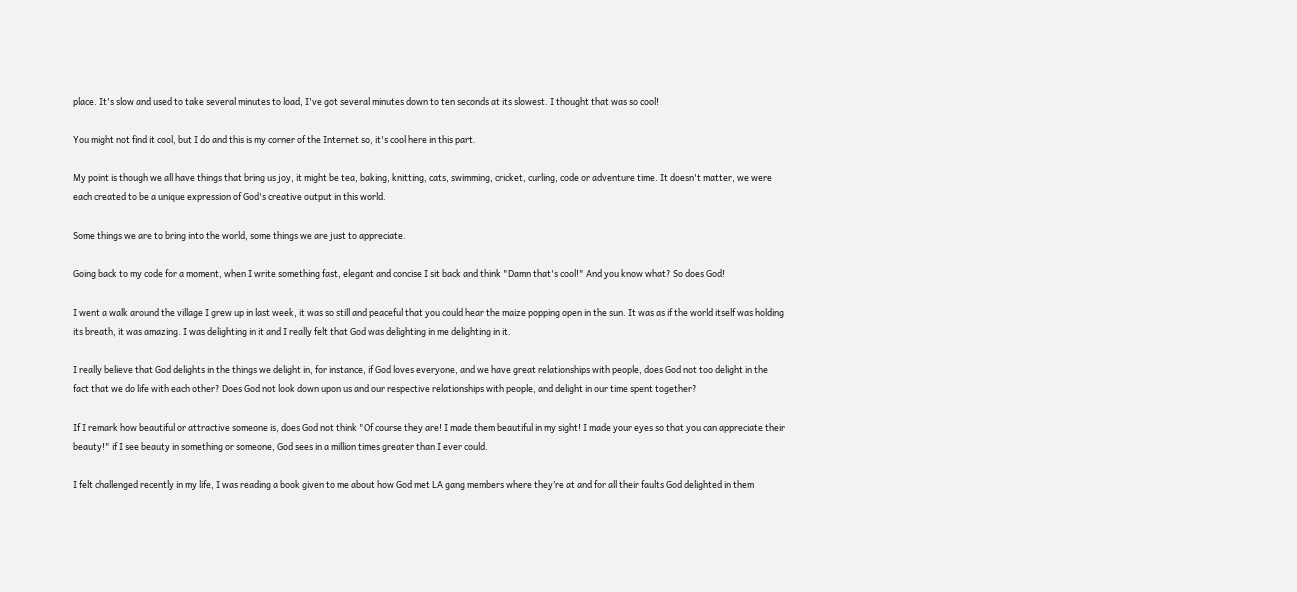place. It's slow and used to take several minutes to load, I've got several minutes down to ten seconds at its slowest. I thought that was so cool!

You might not find it cool, but I do and this is my corner of the Internet so, it's cool here in this part.

My point is though we all have things that bring us joy, it might be tea, baking, knitting, cats, swimming, cricket, curling, code or adventure time. It doesn't matter, we were each created to be a unique expression of God's creative output in this world.

Some things we are to bring into the world, some things we are just to appreciate.

Going back to my code for a moment, when I write something fast, elegant and concise I sit back and think "Damn that's cool!" And you know what? So does God!

I went a walk around the village I grew up in last week, it was so still and peaceful that you could hear the maize popping open in the sun. It was as if the world itself was holding its breath, it was amazing. I was delighting in it and I really felt that God was delighting in me delighting in it.

I really believe that God delights in the things we delight in, for instance, if God loves everyone, and we have great relationships with people, does God not too delight in the fact that we do life with each other? Does God not look down upon us and our respective relationships with people, and delight in our time spent together?

If I remark how beautiful or attractive someone is, does God not think "Of course they are! I made them beautiful in my sight! I made your eyes so that you can appreciate their beauty!" if I see beauty in something or someone, God sees in a million times greater than I ever could.

I felt challenged recently in my life, I was reading a book given to me about how God met LA gang members where they’re at and for all their faults God delighted in them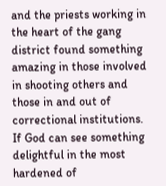and the priests working in the heart of the gang district found something amazing in those involved in shooting others and those in and out of correctional institutions. If God can see something delightful in the most hardened of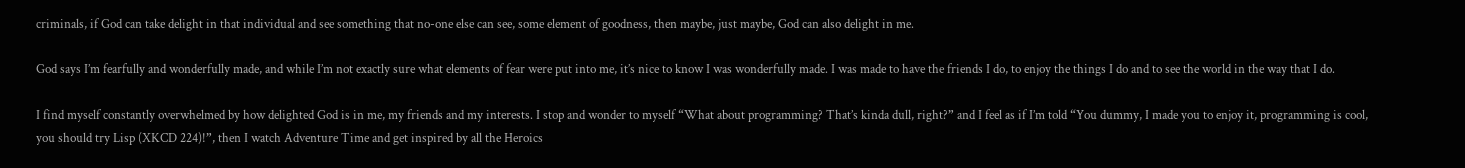criminals, if God can take delight in that individual and see something that no-one else can see, some element of goodness, then maybe, just maybe, God can also delight in me.

God says I’m fearfully and wonderfully made, and while I’m not exactly sure what elements of fear were put into me, it’s nice to know I was wonderfully made. I was made to have the friends I do, to enjoy the things I do and to see the world in the way that I do.

I find myself constantly overwhelmed by how delighted God is in me, my friends and my interests. I stop and wonder to myself “What about programming? That’s kinda dull, right?” and I feel as if I’m told “You dummy, I made you to enjoy it, programming is cool, you should try Lisp (XKCD 224)!”, then I watch Adventure Time and get inspired by all the Heroics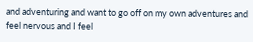and adventuring and want to go off on my own adventures and feel nervous and I feel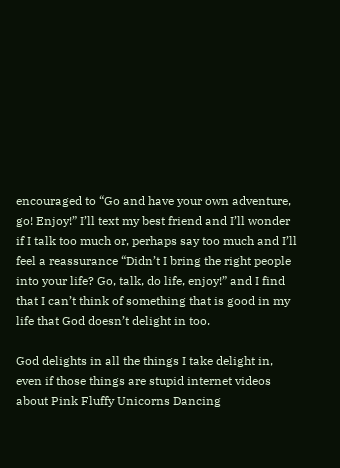encouraged to “Go and have your own adventure, go! Enjoy!” I’ll text my best friend and I’ll wonder if I talk too much or, perhaps say too much and I’ll feel a reassurance “Didn’t I bring the right people into your life? Go, talk, do life, enjoy!” and I find that I can’t think of something that is good in my life that God doesn’t delight in too.

God delights in all the things I take delight in, even if those things are stupid internet videos about Pink Fluffy Unicorns Dancing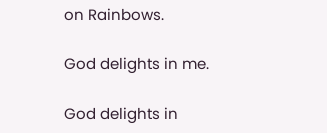on Rainbows.

God delights in me.

God delights in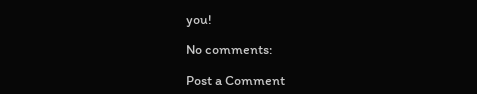you!

No comments:

Post a Comment